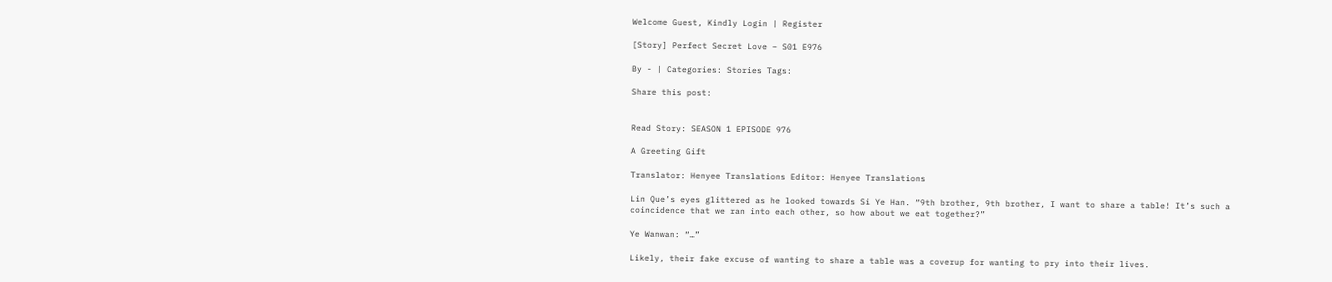Welcome Guest, Kindly Login | Register

[Story] Perfect Secret Love – S01 E976

By - | Categories: Stories Tags:

Share this post:


Read Story: SEASON 1 EPISODE 976

A Greeting Gift

Translator: Henyee Translations Editor: Henyee Translations

Lin Que’s eyes glittered as he looked towards Si Ye Han. “9th brother, 9th brother, I want to share a table! It’s such a coincidence that we ran into each other, so how about we eat together?”

Ye Wanwan: “…”

Likely, their fake excuse of wanting to share a table was a coverup for wanting to pry into their lives.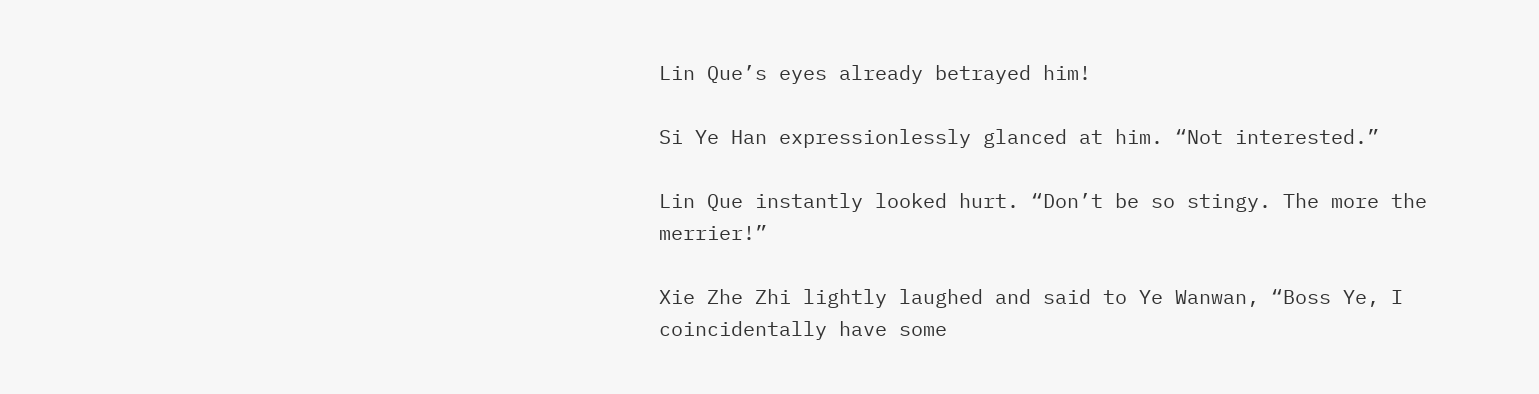Lin Que’s eyes already betrayed him!

Si Ye Han expressionlessly glanced at him. “Not interested.”

Lin Que instantly looked hurt. “Don’t be so stingy. The more the merrier!”

Xie Zhe Zhi lightly laughed and said to Ye Wanwan, “Boss Ye, I coincidentally have some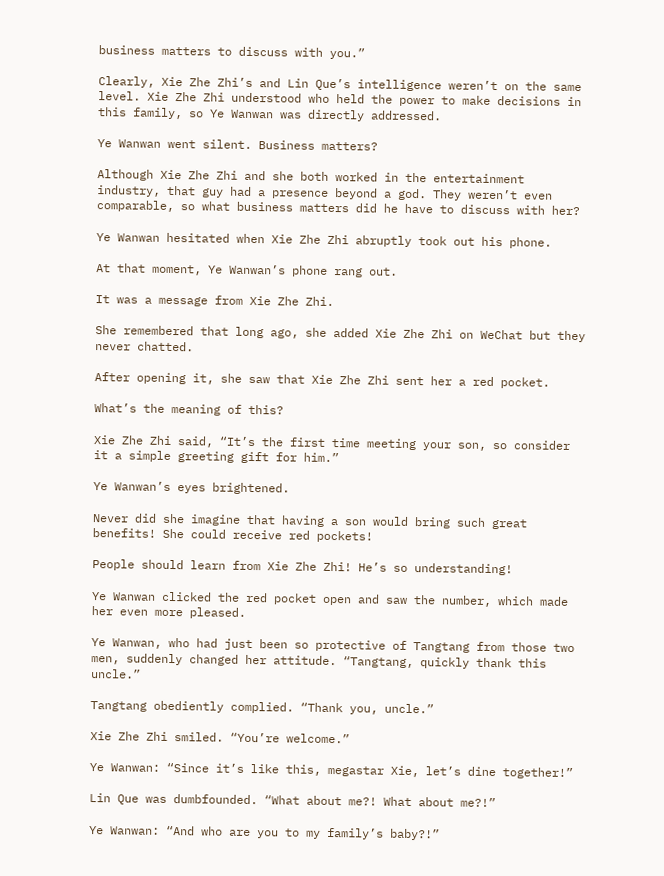business matters to discuss with you.”

Clearly, Xie Zhe Zhi’s and Lin Que’s intelligence weren’t on the same level. Xie Zhe Zhi understood who held the power to make decisions in this family, so Ye Wanwan was directly addressed.

Ye Wanwan went silent. Business matters?

Although Xie Zhe Zhi and she both worked in the entertainment industry, that guy had a presence beyond a god. They weren’t even comparable, so what business matters did he have to discuss with her?

Ye Wanwan hesitated when Xie Zhe Zhi abruptly took out his phone.

At that moment, Ye Wanwan’s phone rang out.

It was a message from Xie Zhe Zhi.

She remembered that long ago, she added Xie Zhe Zhi on WeChat but they never chatted.

After opening it, she saw that Xie Zhe Zhi sent her a red pocket.

What’s the meaning of this?

Xie Zhe Zhi said, “It’s the first time meeting your son, so consider it a simple greeting gift for him.”

Ye Wanwan’s eyes brightened.

Never did she imagine that having a son would bring such great benefits! She could receive red pockets!

People should learn from Xie Zhe Zhi! He’s so understanding!

Ye Wanwan clicked the red pocket open and saw the number, which made her even more pleased.

Ye Wanwan, who had just been so protective of Tangtang from those two men, suddenly changed her attitude. “Tangtang, quickly thank this uncle.”

Tangtang obediently complied. “Thank you, uncle.”

Xie Zhe Zhi smiled. “You’re welcome.”

Ye Wanwan: “Since it’s like this, megastar Xie, let’s dine together!”

Lin Que was dumbfounded. “What about me?! What about me?!”

Ye Wanwan: “And who are you to my family’s baby?!”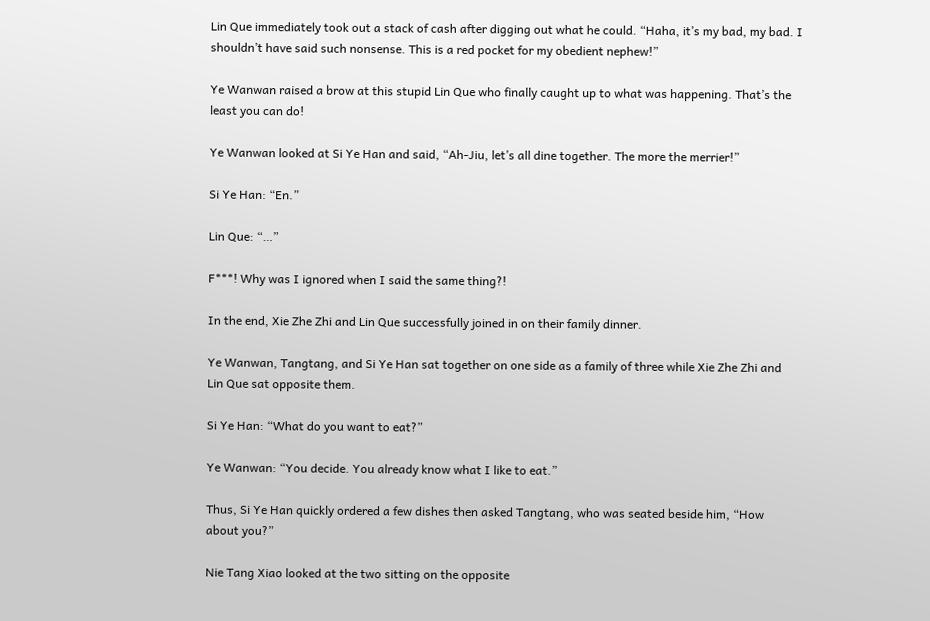Lin Que immediately took out a stack of cash after digging out what he could. “Haha, it’s my bad, my bad. I shouldn’t have said such nonsense. This is a red pocket for my obedient nephew!”

Ye Wanwan raised a brow at this stupid Lin Que who finally caught up to what was happening. That’s the least you can do!

Ye Wanwan looked at Si Ye Han and said, “Ah-Jiu, let’s all dine together. The more the merrier!”

Si Ye Han: “En.”

Lin Que: “…”

F***! Why was I ignored when I said the same thing?!

In the end, Xie Zhe Zhi and Lin Que successfully joined in on their family dinner.

Ye Wanwan, Tangtang, and Si Ye Han sat together on one side as a family of three while Xie Zhe Zhi and Lin Que sat opposite them.

Si Ye Han: “What do you want to eat?”

Ye Wanwan: “You decide. You already know what I like to eat.”

Thus, Si Ye Han quickly ordered a few dishes then asked Tangtang, who was seated beside him, “How about you?”

Nie Tang Xiao looked at the two sitting on the opposite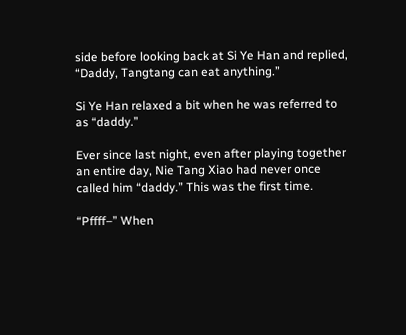side before looking back at Si Ye Han and replied, “Daddy, Tangtang can eat anything.”

Si Ye Han relaxed a bit when he was referred to as “daddy.”

Ever since last night, even after playing together an entire day, Nie Tang Xiao had never once called him “daddy.” This was the first time.

“Pffff–” When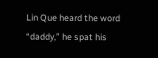Lin Que heard the word “daddy,” he spat his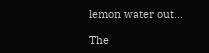lemon water out…

The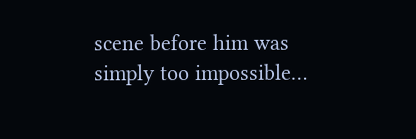scene before him was simply too impossible…